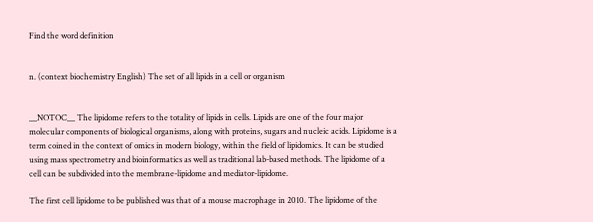Find the word definition


n. (context biochemistry English) The set of all lipids in a cell or organism


__NOTOC__ The lipidome refers to the totality of lipids in cells. Lipids are one of the four major molecular components of biological organisms, along with proteins, sugars and nucleic acids. Lipidome is a term coined in the context of omics in modern biology, within the field of lipidomics. It can be studied using mass spectrometry and bioinformatics as well as traditional lab-based methods. The lipidome of a cell can be subdivided into the membrane-lipidome and mediator-lipidome.

The first cell lipidome to be published was that of a mouse macrophage in 2010. The lipidome of the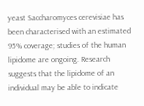yeast Saccharomyces cerevisiae has been characterised with an estimated 95% coverage; studies of the human lipidome are ongoing. Research suggests that the lipidome of an individual may be able to indicate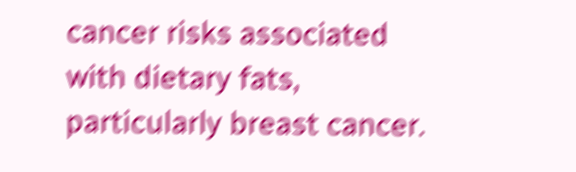cancer risks associated with dietary fats, particularly breast cancer.